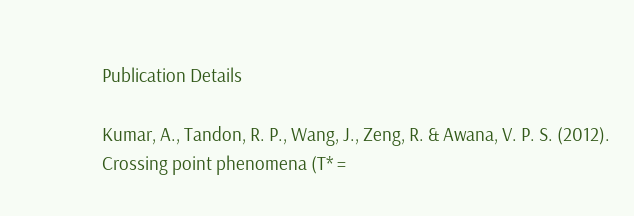Publication Details

Kumar, A., Tandon, R. P., Wang, J., Zeng, R. & Awana, V. P. S. (2012). Crossing point phenomena (T* =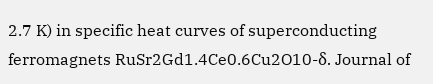2.7 K) in specific heat curves of superconducting ferromagnets RuSr2Gd1.4Ce0.6Cu2O10-δ. Journal of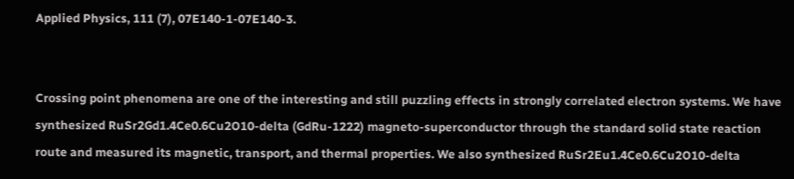Applied Physics, 111 (7), 07E140-1-07E140-3.


Crossing point phenomena are one of the interesting and still puzzling effects in strongly correlated electron systems. We have synthesized RuSr2Gd1.4Ce0.6Cu2O10-delta (GdRu-1222) magneto-superconductor through the standard solid state reaction route and measured its magnetic, transport, and thermal properties. We also synthesized RuSr2Eu1.4Ce0.6Cu2O10-delta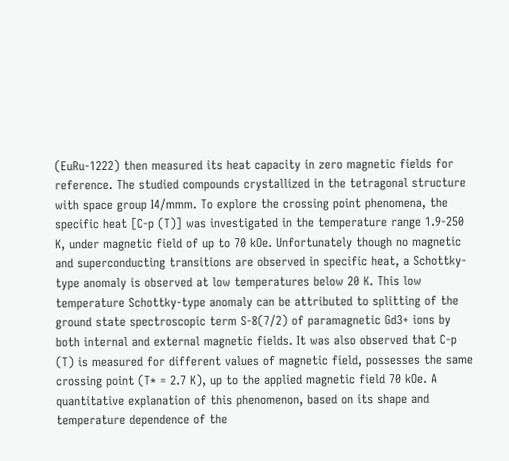(EuRu-1222) then measured its heat capacity in zero magnetic fields for reference. The studied compounds crystallized in the tetragonal structure with space group I4/mmm. To explore the crossing point phenomena, the specific heat [C-p (T)] was investigated in the temperature range 1.9-250 K, under magnetic field of up to 70 kOe. Unfortunately though no magnetic and superconducting transitions are observed in specific heat, a Schottky-type anomaly is observed at low temperatures below 20 K. This low temperature Schottky-type anomaly can be attributed to splitting of the ground state spectroscopic term S-8(7/2) of paramagnetic Gd3+ ions by both internal and external magnetic fields. It was also observed that C-p (T) is measured for different values of magnetic field, possesses the same crossing point (T* = 2.7 K), up to the applied magnetic field 70 kOe. A quantitative explanation of this phenomenon, based on its shape and temperature dependence of the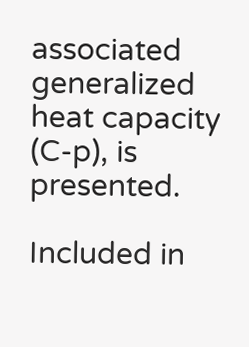associated generalized heat capacity (C-p), is presented.

Included in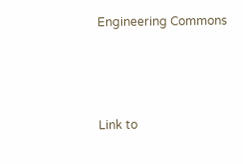Engineering Commons



Link to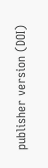publisher version (DOI)